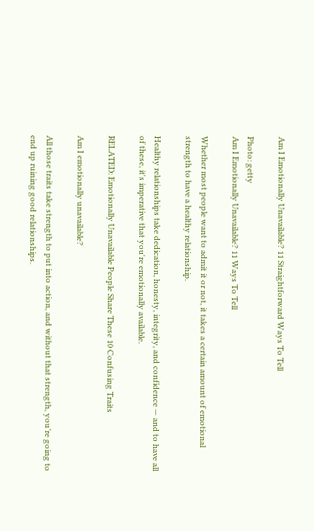Am I Emotionally Unavailable? 11 Straightforward Ways To Tell

Photo: getty
Am I Emotionally Unavailable? 11 Ways To Tell

Whether most people want to admit it or not, it takes a certain amount of emotional strength to have a healthy relationship.

Healthy relationships take dedication, honesty, integrity, and confidence — and to have all of these, it's imperative that you're emotionally available.

RELATED: Emotionally Unavailable People Share These 10 Confusing Traits

Am I emotionally unavailable?

All those traits take strength to put into action, and without that strength, you’re going to end up ruining good relationships.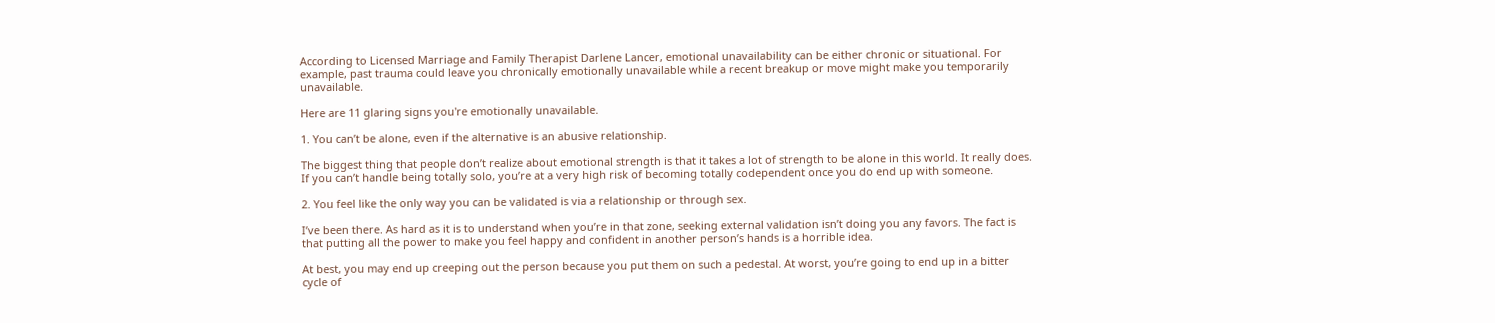According to Licensed Marriage and Family Therapist Darlene Lancer, emotional unavailability can be either chronic or situational. For example, past trauma could leave you chronically emotionally unavailable while a recent breakup or move might make you temporarily unavailable.

Here are 11 glaring signs you're emotionally unavailable.

1. You can’t be alone, even if the alternative is an abusive relationship.

The biggest thing that people don’t realize about emotional strength is that it takes a lot of strength to be alone in this world. It really does. If you can’t handle being totally solo, you’re at a very high risk of becoming totally codependent once you do end up with someone.

2. You feel like the only way you can be validated is via a relationship or through sex.

I’ve been there. As hard as it is to understand when you’re in that zone, seeking external validation isn’t doing you any favors. The fact is that putting all the power to make you feel happy and confident in another person’s hands is a horrible idea.

At best, you may end up creeping out the person because you put them on such a pedestal. At worst, you’re going to end up in a bitter cycle of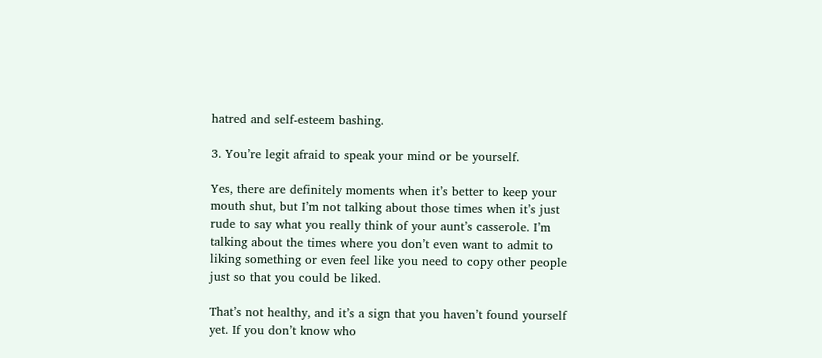hatred and self-esteem bashing.

3. You’re legit afraid to speak your mind or be yourself.

Yes, there are definitely moments when it’s better to keep your mouth shut, but I’m not talking about those times when it’s just rude to say what you really think of your aunt’s casserole. I’m talking about the times where you don’t even want to admit to liking something or even feel like you need to copy other people just so that you could be liked.

That’s not healthy, and it’s a sign that you haven’t found yourself yet. If you don’t know who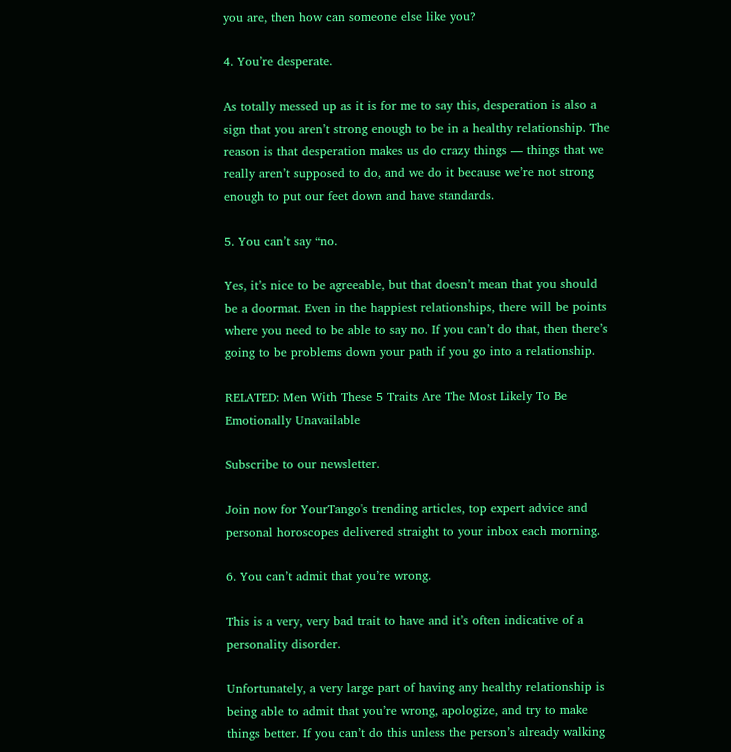you are, then how can someone else like you?

4. You’re desperate.

As totally messed up as it is for me to say this, desperation is also a sign that you aren’t strong enough to be in a healthy relationship. The reason is that desperation makes us do crazy things — things that we really aren’t supposed to do, and we do it because we’re not strong enough to put our feet down and have standards.

5. You can’t say “no.

Yes, it’s nice to be agreeable, but that doesn’t mean that you should be a doormat. Even in the happiest relationships, there will be points where you need to be able to say no. If you can’t do that, then there’s going to be problems down your path if you go into a relationship.

RELATED: Men With These 5 Traits Are The Most Likely To Be Emotionally Unavailable

Subscribe to our newsletter.

Join now for YourTango's trending articles, top expert advice and personal horoscopes delivered straight to your inbox each morning.

6. You can’t admit that you’re wrong.

This is a very, very bad trait to have and it’s often indicative of a personality disorder.

Unfortunately, a very large part of having any healthy relationship is being able to admit that you’re wrong, apologize, and try to make things better. If you can’t do this unless the person’s already walking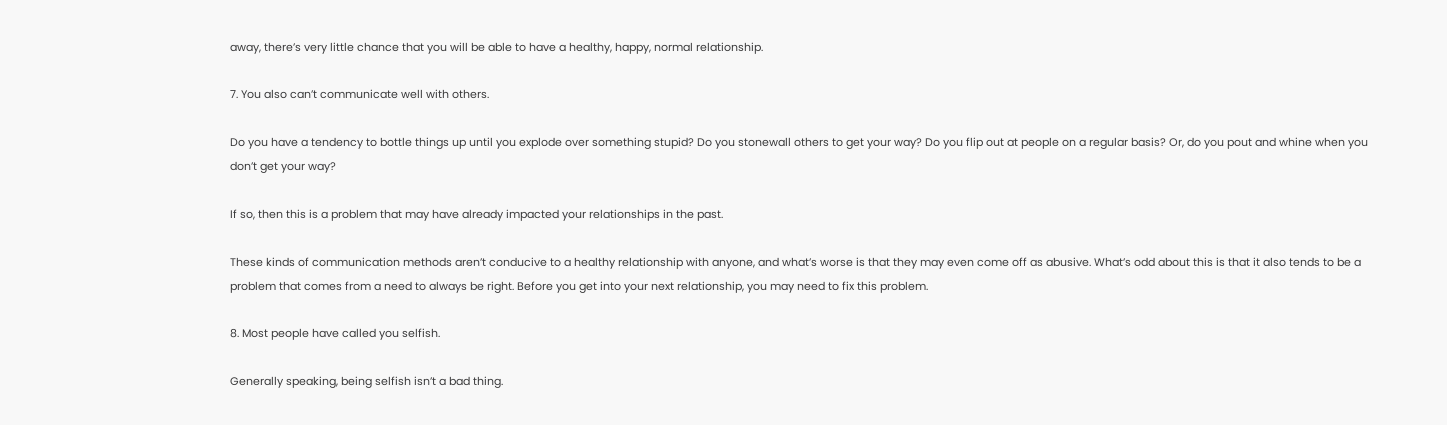away, there’s very little chance that you will be able to have a healthy, happy, normal relationship.

7. You also can’t communicate well with others.

Do you have a tendency to bottle things up until you explode over something stupid? Do you stonewall others to get your way? Do you flip out at people on a regular basis? Or, do you pout and whine when you don’t get your way?

If so, then this is a problem that may have already impacted your relationships in the past.

These kinds of communication methods aren’t conducive to a healthy relationship with anyone, and what’s worse is that they may even come off as abusive. What’s odd about this is that it also tends to be a problem that comes from a need to always be right. Before you get into your next relationship, you may need to fix this problem.

8. Most people have called you selfish.

Generally speaking, being selfish isn’t a bad thing.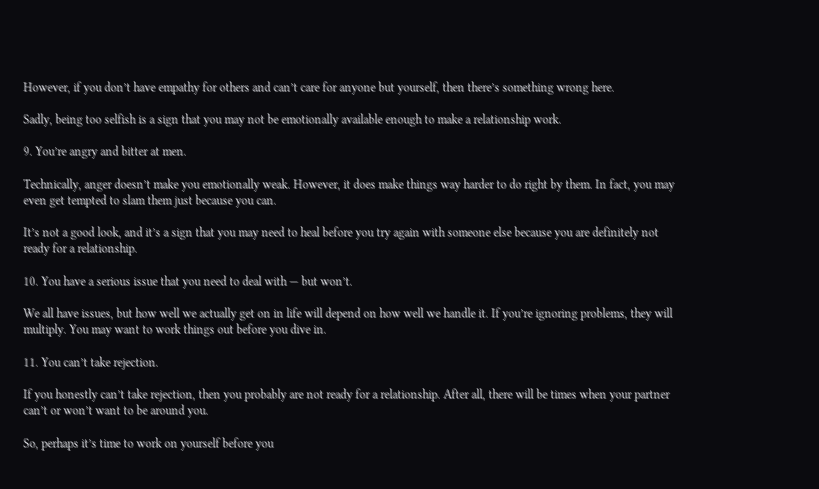However, if you don’t have empathy for others and can’t care for anyone but yourself, then there’s something wrong here.

Sadly, being too selfish is a sign that you may not be emotionally available enough to make a relationship work.

9. You’re angry and bitter at men.

Technically, anger doesn’t make you emotionally weak. However, it does make things way harder to do right by them. In fact, you may even get tempted to slam them just because you can.

It’s not a good look, and it’s a sign that you may need to heal before you try again with someone else because you are definitely not ready for a relationship.

10. You have a serious issue that you need to deal with — but won’t.

We all have issues, but how well we actually get on in life will depend on how well we handle it. If you’re ignoring problems, they will multiply. You may want to work things out before you dive in.

11. You can’t take rejection.

If you honestly can’t take rejection, then you probably are not ready for a relationship. After all, there will be times when your partner can’t or won’t want to be around you.

So, perhaps it’s time to work on yourself before you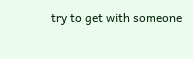try to get with someone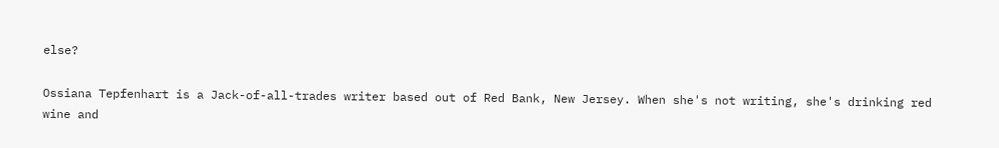else?

Ossiana Tepfenhart is a Jack-of-all-trades writer based out of Red Bank, New Jersey. When she's not writing, she's drinking red wine and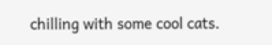chilling with some cool cats.